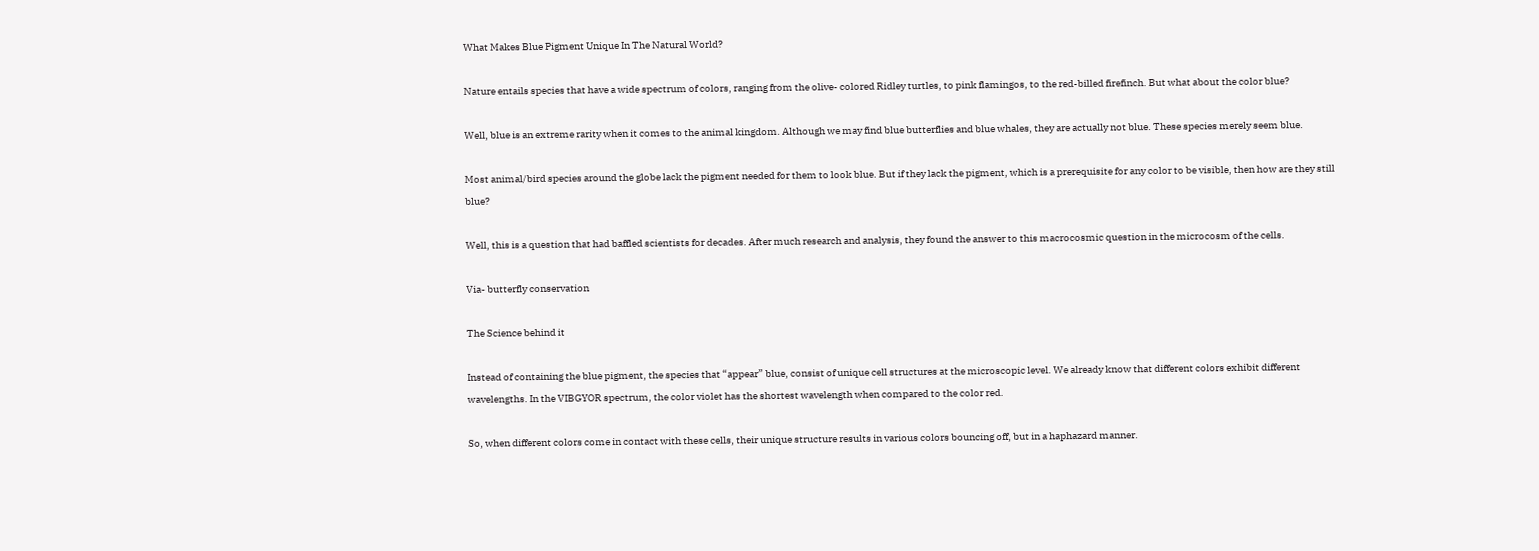What Makes Blue Pigment Unique In The Natural World?

Nature entails species that have a wide spectrum of colors, ranging from the olive- colored Ridley turtles, to pink flamingos, to the red-billed firefinch. But what about the color blue?

Well, blue is an extreme rarity when it comes to the animal kingdom. Although we may find blue butterflies and blue whales, they are actually not blue. These species merely seem blue.

Most animal/bird species around the globe lack the pigment needed for them to look blue. But if they lack the pigment, which is a prerequisite for any color to be visible, then how are they still blue?

Well, this is a question that had baffled scientists for decades. After much research and analysis, they found the answer to this macrocosmic question in the microcosm of the cells.

Via- butterfly conservation

The Science behind it

Instead of containing the blue pigment, the species that “appear” blue, consist of unique cell structures at the microscopic level. We already know that different colors exhibit different wavelengths. In the VIBGYOR spectrum, the color violet has the shortest wavelength when compared to the color red.

So, when different colors come in contact with these cells, their unique structure results in various colors bouncing off, but in a haphazard manner.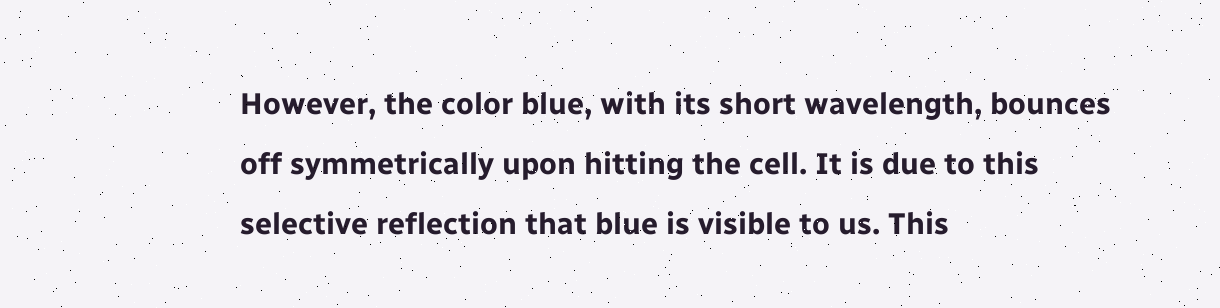However, the color blue, with its short wavelength, bounces off symmetrically upon hitting the cell. It is due to this selective reflection that blue is visible to us. This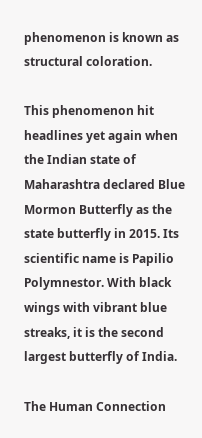phenomenon is known as structural coloration.

This phenomenon hit headlines yet again when the Indian state of Maharashtra declared Blue Mormon Butterfly as the state butterfly in 2015. Its scientific name is Papilio Polymnestor. With black wings with vibrant blue streaks, it is the second largest butterfly of India.

The Human Connection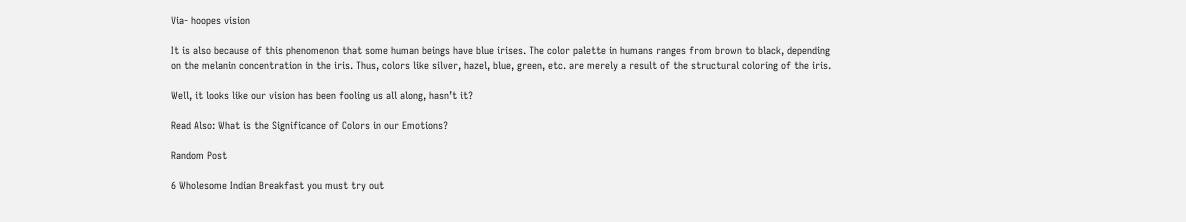Via- hoopes vision

It is also because of this phenomenon that some human beings have blue irises. The color palette in humans ranges from brown to black, depending on the melanin concentration in the iris. Thus, colors like silver, hazel, blue, green, etc. are merely a result of the structural coloring of the iris.

Well, it looks like our vision has been fooling us all along, hasn’t it?

Read Also: What is the Significance of Colors in our Emotions?

Random Post

6 Wholesome Indian Breakfast you must try out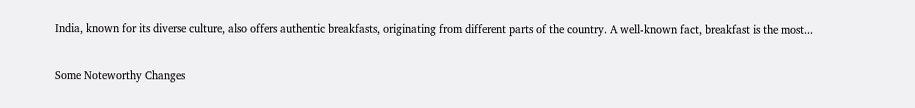India, known for its diverse culture, also offers authentic breakfasts, originating from different parts of the country. A well-known fact, breakfast is the most...

Some Noteworthy Changes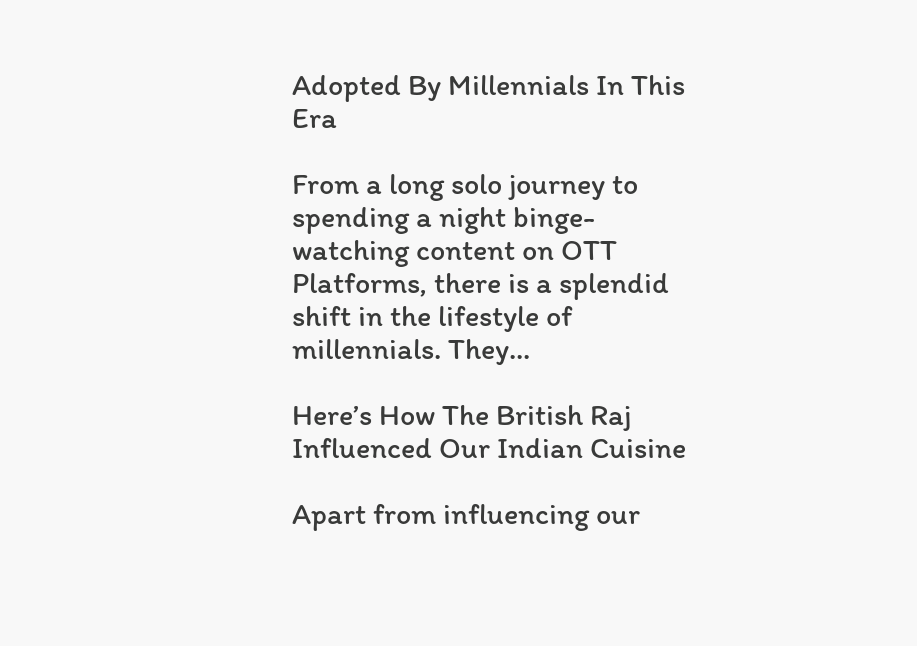Adopted By Millennials In This Era

From a long solo journey to spending a night binge-watching content on OTT Platforms, there is a splendid shift in the lifestyle of millennials. They...

Here’s How The British Raj Influenced Our Indian Cuisine

Apart from influencing our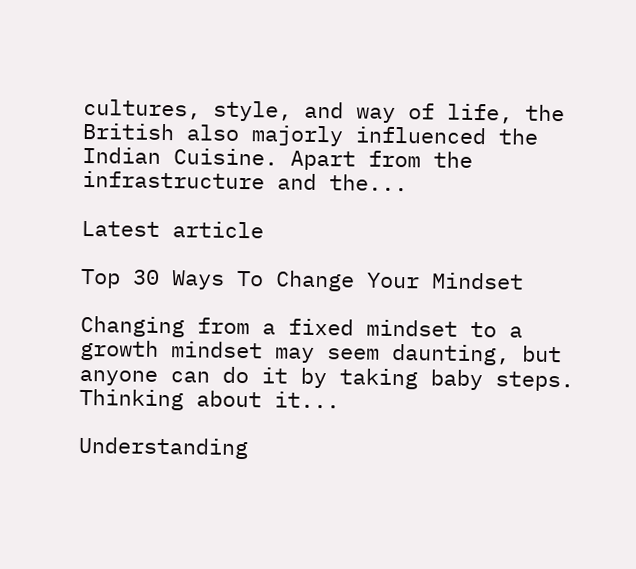cultures, style, and way of life, the British also majorly influenced the Indian Cuisine. Apart from the infrastructure and the...

Latest article

Top 30 Ways To Change Your Mindset

Changing from a fixed mindset to a growth mindset may seem daunting, but anyone can do it by taking baby steps. Thinking about it...

Understanding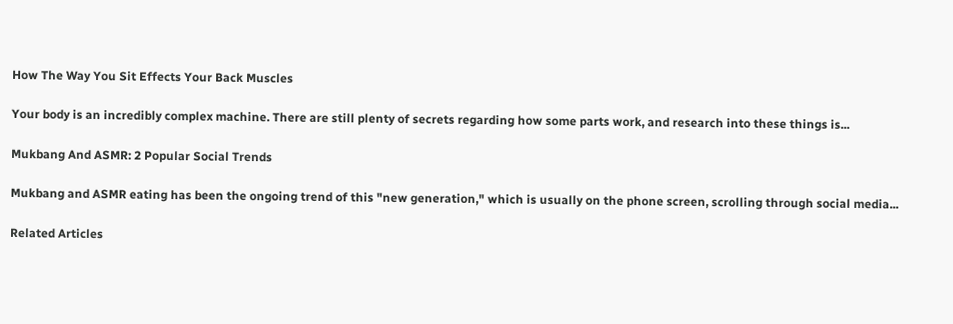How The Way You Sit Effects Your Back Muscles

Your body is an incredibly complex machine. There are still plenty of secrets regarding how some parts work, and research into these things is...

Mukbang And ASMR: 2 Popular Social Trends

Mukbang and ASMR eating has been the ongoing trend of this "new generation," which is usually on the phone screen, scrolling through social media...

Related Articles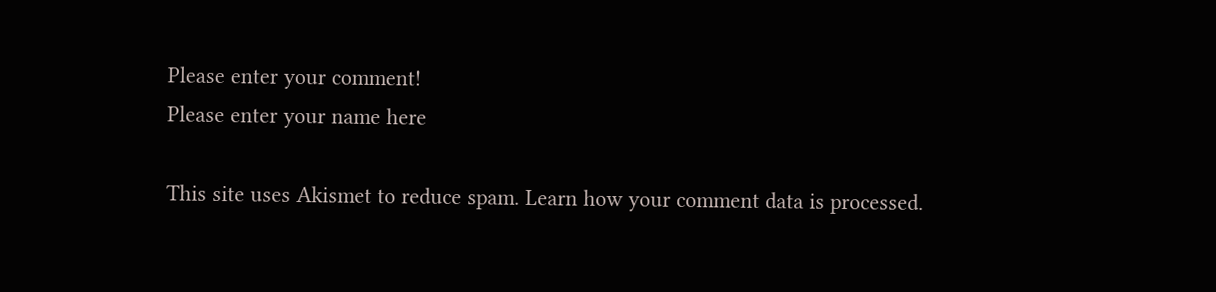Please enter your comment!
Please enter your name here

This site uses Akismet to reduce spam. Learn how your comment data is processed.